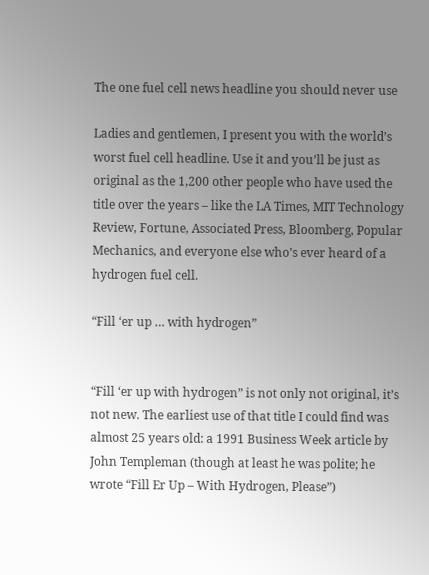The one fuel cell news headline you should never use

Ladies and gentlemen, I present you with the world’s worst fuel cell headline. Use it and you’ll be just as original as the 1,200 other people who have used the title over the years – like the LA Times, MIT Technology Review, Fortune, Associated Press, Bloomberg, Popular Mechanics, and everyone else who’s ever heard of a hydrogen fuel cell.

“Fill ‘er up … with hydrogen”


“Fill ‘er up with hydrogen” is not only not original, it’s not new. The earliest use of that title I could find was almost 25 years old: a 1991 Business Week article by John Templeman (though at least he was polite; he wrote “Fill Er Up – With Hydrogen, Please”)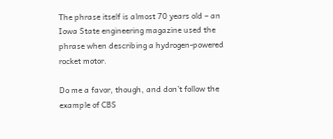The phrase itself is almost 70 years old – an Iowa State engineering magazine used the phrase when describing a hydrogen-powered rocket motor.

Do me a favor, though, and don’t follow the example of CBS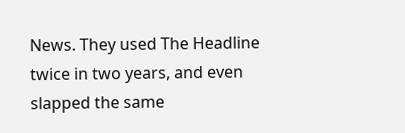News. They used The Headline twice in two years, and even slapped the same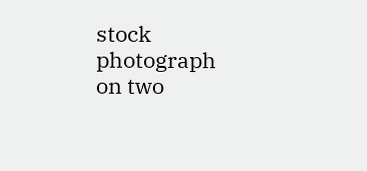stock photograph on two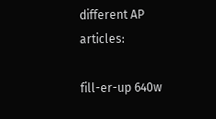different AP articles:

fill-er-up 640w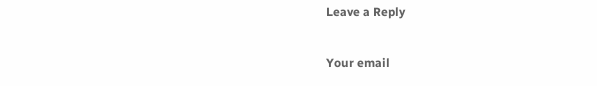Leave a Reply

Your email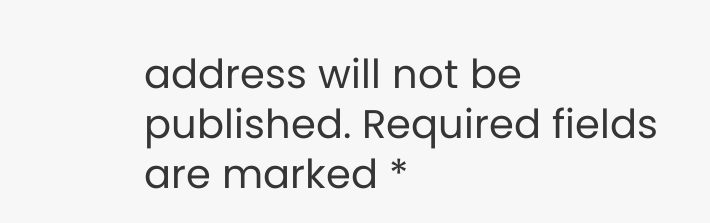address will not be published. Required fields are marked *